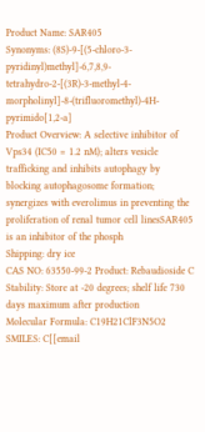Product Name: SAR405
Synonyms: (8S)-9-[(5-chloro-3-pyridinyl)methyl]-6,7,8,9-tetrahydro-2-[(3R)-3-methyl-4-morpholinyl]-8-(trifluoromethyl)-4H-pyrimido[1,2-a]
Product Overview: A selective inhibitor of Vps34 (IC50 = 1.2 nM); alters vesicle trafficking and inhibits autophagy by blocking autophagosome formation; synergizes with everolimus in preventing the proliferation of renal tumor cell linesSAR405 is an inhibitor of the phosph
Shipping: dry ice
CAS NO: 63550-99-2 Product: Rebaudioside C
Stability: Store at -20 degrees; shelf life 730 days maximum after production
Molecular Formula: C19H21ClF3N5O2
SMILES: C[[email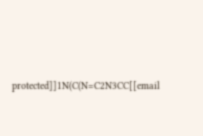protected]]1N(C(N=C2N3CC[[email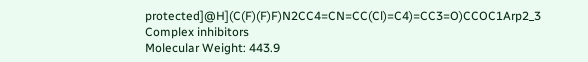protected]@H](C(F)(F)F)N2CC4=CN=CC(Cl)=C4)=CC3=O)CCOC1Arp2_3 Complex inhibitors
Molecular Weight: 443.9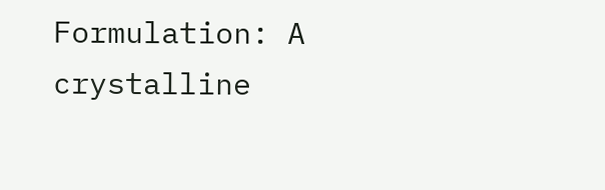Formulation: A crystalline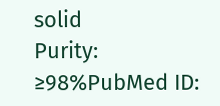solid
Purity: ≥98%PubMed ID: